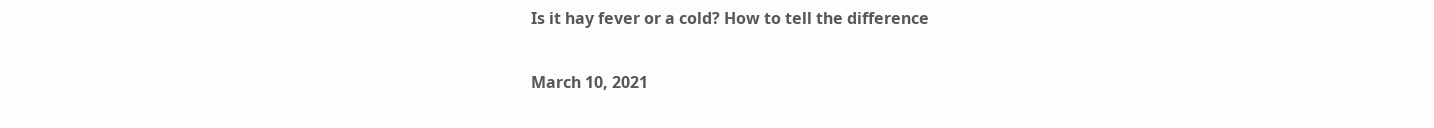Is it hay fever or a cold? How to tell the difference

March 10, 2021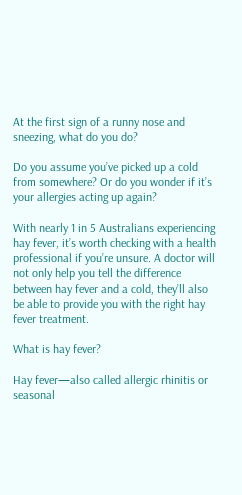At the first sign of a runny nose and sneezing, what do you do?

Do you assume you’ve picked up a cold from somewhere? Or do you wonder if it’s your allergies acting up again?

With nearly 1 in 5 Australians experiencing hay fever, it’s worth checking with a health professional if you’re unsure. A doctor will not only help you tell the difference between hay fever and a cold, they’ll also be able to provide you with the right hay fever treatment.

What is hay fever?

Hay fever—also called allergic rhinitis or seasonal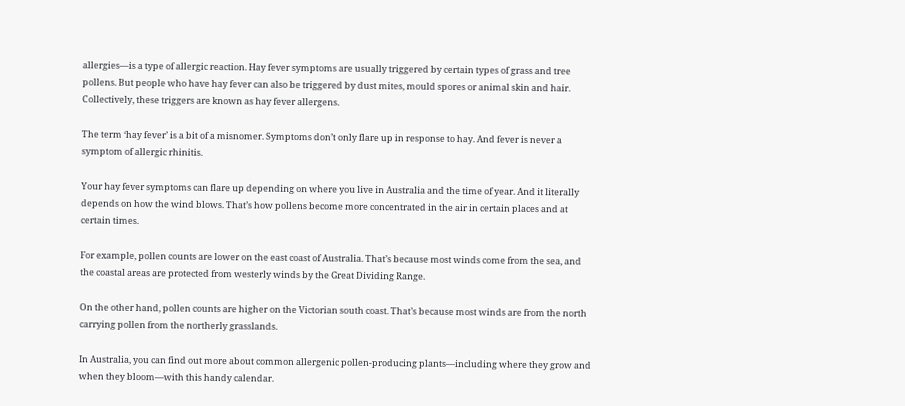allergies—is a type of allergic reaction. Hay fever symptoms are usually triggered by certain types of grass and tree pollens. But people who have hay fever can also be triggered by dust mites, mould spores or animal skin and hair. Collectively, these triggers are known as hay fever allergens.

The term ‘hay fever’ is a bit of a misnomer. Symptoms don’t only flare up in response to hay. And fever is never a symptom of allergic rhinitis.

Your hay fever symptoms can flare up depending on where you live in Australia and the time of year. And it literally depends on how the wind blows. That’s how pollens become more concentrated in the air in certain places and at certain times.

For example, pollen counts are lower on the east coast of Australia. That’s because most winds come from the sea, and the coastal areas are protected from westerly winds by the Great Dividing Range.

On the other hand, pollen counts are higher on the Victorian south coast. That’s because most winds are from the north carrying pollen from the northerly grasslands.

In Australia, you can find out more about common allergenic pollen-producing plants—including where they grow and when they bloom—with this handy calendar.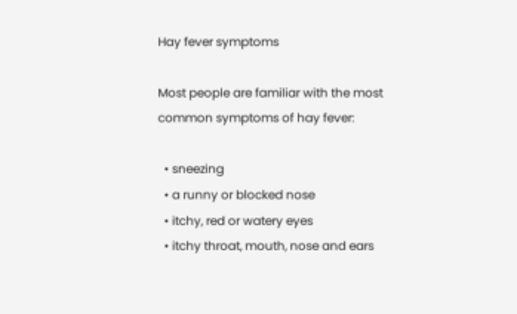Hay fever symptoms

Most people are familiar with the most common symptoms of hay fever:

  • sneezing
  • a runny or blocked nose
  • itchy, red or watery eyes
  • itchy throat, mouth, nose and ears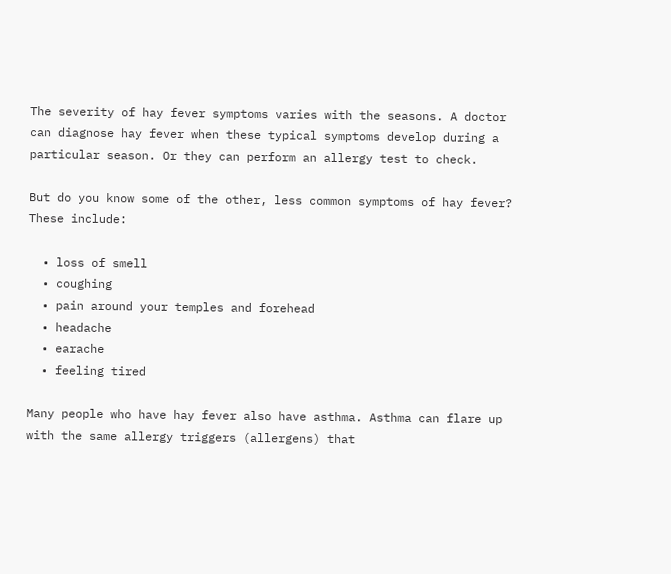The severity of hay fever symptoms varies with the seasons. A doctor can diagnose hay fever when these typical symptoms develop during a particular season. Or they can perform an allergy test to check.

But do you know some of the other, less common symptoms of hay fever? These include:

  • loss of smell
  • coughing
  • pain around your temples and forehead
  • headache
  • earache
  • feeling tired

Many people who have hay fever also have asthma. Asthma can flare up with the same allergy triggers (allergens) that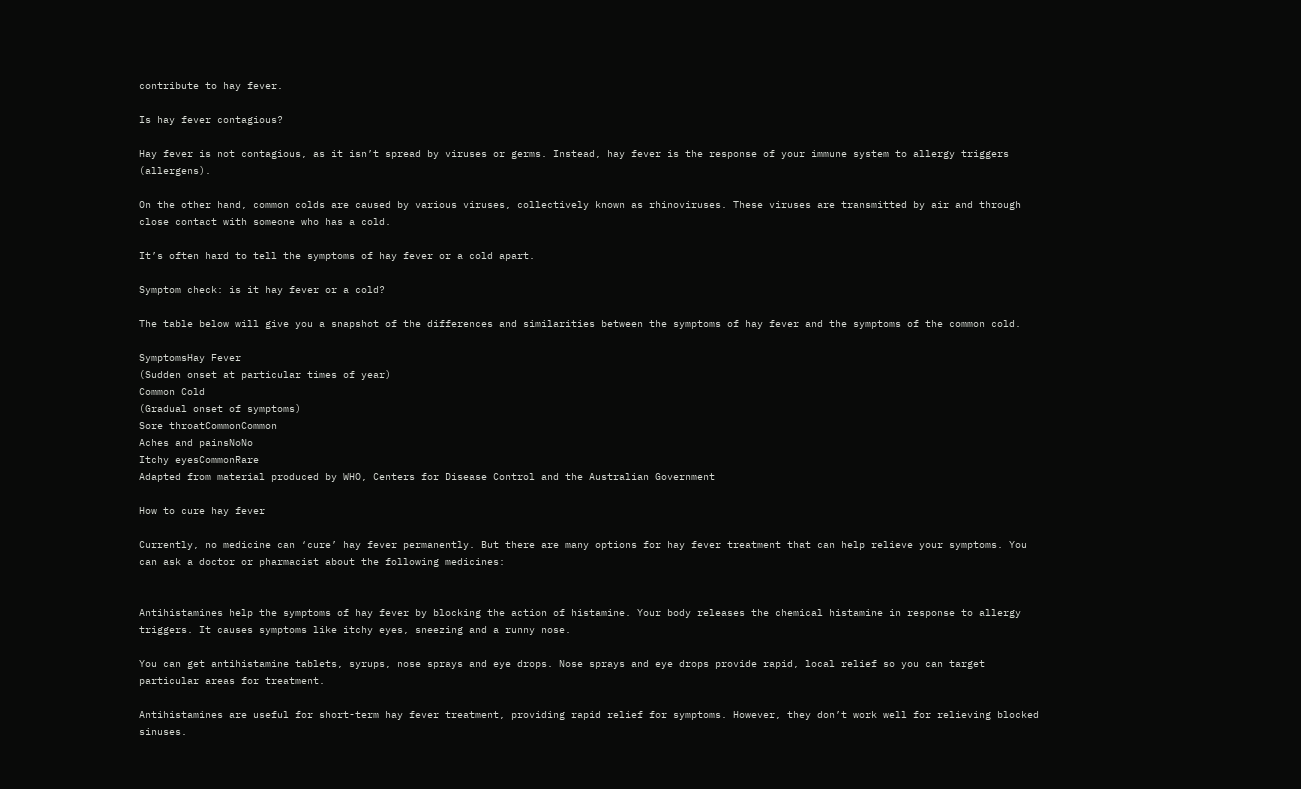contribute to hay fever.

Is hay fever contagious?

Hay fever is not contagious, as it isn’t spread by viruses or germs. Instead, hay fever is the response of your immune system to allergy triggers (allergens).

On the other hand, common colds are caused by various viruses, collectively known as rhinoviruses. These viruses are transmitted by air and through close contact with someone who has a cold.

It’s often hard to tell the symptoms of hay fever or a cold apart.

Symptom check: is it hay fever or a cold?

The table below will give you a snapshot of the differences and similarities between the symptoms of hay fever and the symptoms of the common cold.

SymptomsHay Fever
(Sudden onset at particular times of year)
Common Cold
(Gradual onset of symptoms)
Sore throatCommonCommon
Aches and painsNoNo
Itchy eyesCommonRare
Adapted from material produced by WHO, Centers for Disease Control and the Australian Government

How to cure hay fever

Currently, no medicine can ‘cure’ hay fever permanently. But there are many options for hay fever treatment that can help relieve your symptoms. You can ask a doctor or pharmacist about the following medicines:


Antihistamines help the symptoms of hay fever by blocking the action of histamine. Your body releases the chemical histamine in response to allergy triggers. It causes symptoms like itchy eyes, sneezing and a runny nose.

You can get antihistamine tablets, syrups, nose sprays and eye drops. Nose sprays and eye drops provide rapid, local relief so you can target particular areas for treatment.

Antihistamines are useful for short-term hay fever treatment, providing rapid relief for symptoms. However, they don’t work well for relieving blocked sinuses.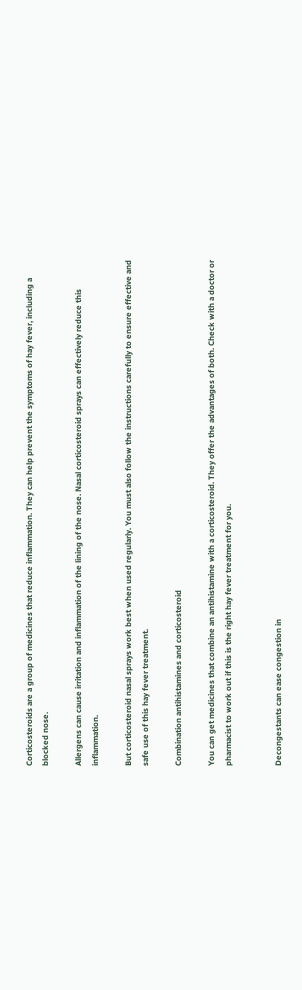Corticosteroids are a group of medicines that reduce inflammation. They can help prevent the symptoms of hay fever, including a blocked nose.

Allergens can cause irritation and inflammation of the lining of the nose. Nasal corticosteroid sprays can effectively reduce this inflammation.

But corticosteroid nasal sprays work best when used regularly. You must also follow the instructions carefully to ensure effective and safe use of this hay fever treatment.

Combination antihistamines and corticosteroid

You can get medicines that combine an antihistamine with a corticosteroid. They offer the advantages of both. Check with a doctor or pharmacist to work out if this is the right hay fever treatment for you.


Decongestants can ease congestion in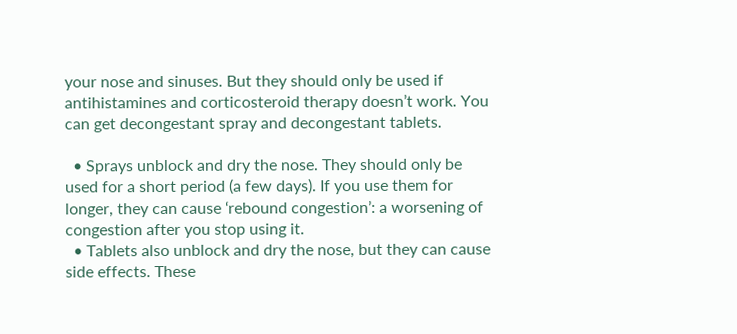your nose and sinuses. But they should only be used if antihistamines and corticosteroid therapy doesn’t work. You can get decongestant spray and decongestant tablets.

  • Sprays unblock and dry the nose. They should only be used for a short period (a few days). If you use them for longer, they can cause ‘rebound congestion’: a worsening of congestion after you stop using it.
  • Tablets also unblock and dry the nose, but they can cause side effects. These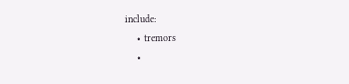include:
    • tremors
    •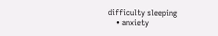difficulty sleeping
    • anxiety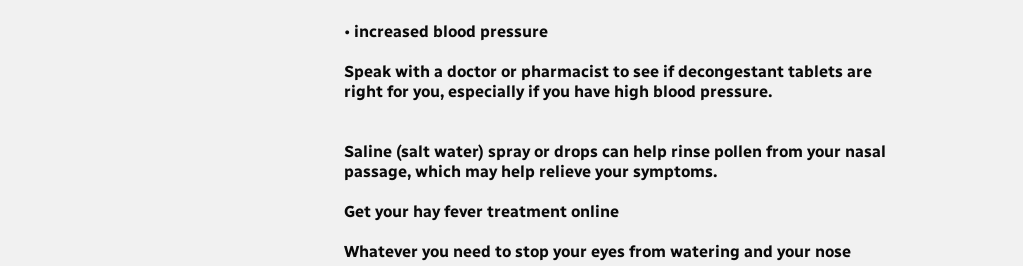• increased blood pressure

Speak with a doctor or pharmacist to see if decongestant tablets are right for you, especially if you have high blood pressure.


Saline (salt water) spray or drops can help rinse pollen from your nasal passage, which may help relieve your symptoms.

Get your hay fever treatment online

Whatever you need to stop your eyes from watering and your nose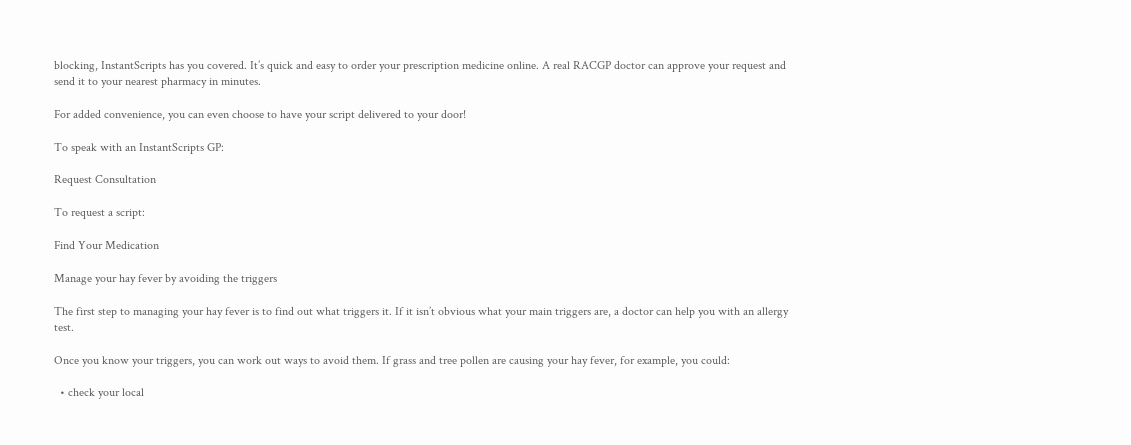blocking, InstantScripts has you covered. It’s quick and easy to order your prescription medicine online. A real RACGP doctor can approve your request and send it to your nearest pharmacy in minutes.

For added convenience, you can even choose to have your script delivered to your door!

To speak with an InstantScripts GP:

Request Consultation

To request a script:

Find Your Medication

Manage your hay fever by avoiding the triggers

The first step to managing your hay fever is to find out what triggers it. If it isn’t obvious what your main triggers are, a doctor can help you with an allergy test.

Once you know your triggers, you can work out ways to avoid them. If grass and tree pollen are causing your hay fever, for example, you could:

  • check your local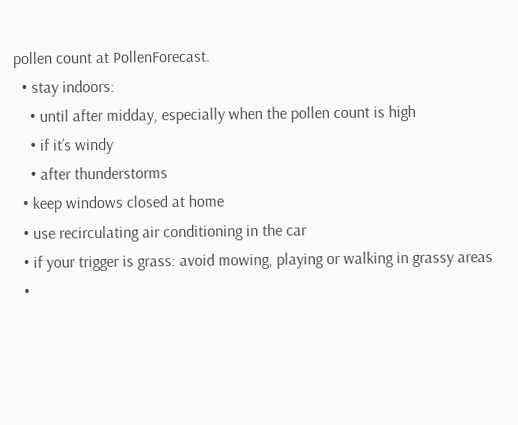pollen count at PollenForecast.
  • stay indoors:
    • until after midday, especially when the pollen count is high
    • if it’s windy
    • after thunderstorms
  • keep windows closed at home
  • use recirculating air conditioning in the car
  • if your trigger is grass: avoid mowing, playing or walking in grassy areas
  •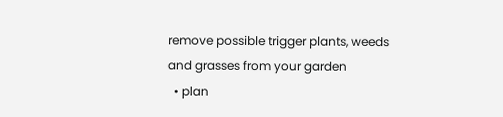remove possible trigger plants, weeds and grasses from your garden
  • plan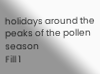holidays around the peaks of the pollen season
Fill 1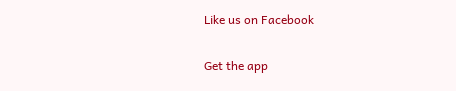Like us on Facebook

Get the app